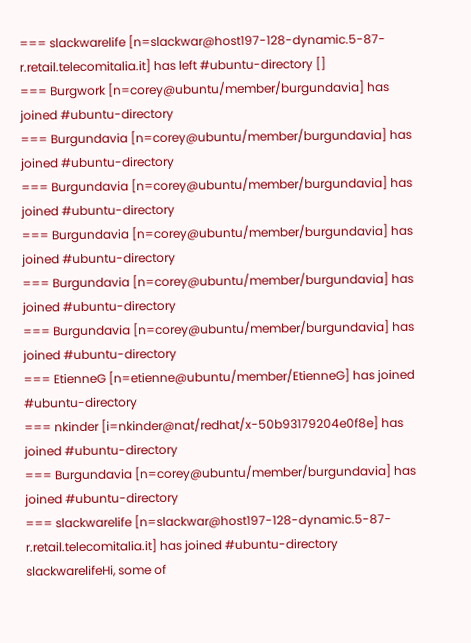=== slackwarelife [n=slackwar@host197-128-dynamic.5-87-r.retail.telecomitalia.it] has left #ubuntu-directory []
=== Burgwork [n=corey@ubuntu/member/burgundavia] has joined #ubuntu-directory
=== Burgundavia [n=corey@ubuntu/member/burgundavia] has joined #ubuntu-directory
=== Burgundavia [n=corey@ubuntu/member/burgundavia] has joined #ubuntu-directory
=== Burgundavia [n=corey@ubuntu/member/burgundavia] has joined #ubuntu-directory
=== Burgundavia [n=corey@ubuntu/member/burgundavia] has joined #ubuntu-directory
=== Burgundavia [n=corey@ubuntu/member/burgundavia] has joined #ubuntu-directory
=== EtienneG [n=etienne@ubuntu/member/EtienneG] has joined #ubuntu-directory
=== nkinder [i=nkinder@nat/redhat/x-50b93179204e0f8e] has joined #ubuntu-directory
=== Burgundavia [n=corey@ubuntu/member/burgundavia] has joined #ubuntu-directory
=== slackwarelife [n=slackwar@host197-128-dynamic.5-87-r.retail.telecomitalia.it] has joined #ubuntu-directory
slackwarelifeHi, some of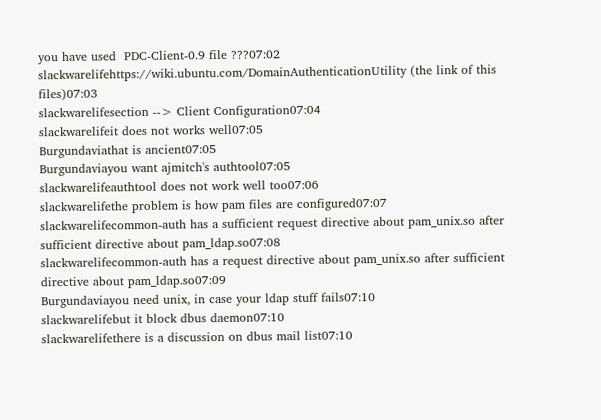you have used  PDC-Client-0.9 file ???07:02
slackwarelifehttps://wiki.ubuntu.com/DomainAuthenticationUtility (the link of this files)07:03
slackwarelifesection --> Client Configuration07:04
slackwarelifeit does not works well07:05
Burgundaviathat is ancient07:05
Burgundaviayou want ajmitch's authtool07:05
slackwarelifeauthtool does not work well too07:06
slackwarelifethe problem is how pam files are configured07:07
slackwarelifecommon-auth has a sufficient request directive about pam_unix.so after sufficient directive about pam_ldap.so07:08
slackwarelifecommon-auth has a request directive about pam_unix.so after sufficient directive about pam_ldap.so07:09
Burgundaviayou need unix, in case your ldap stuff fails07:10
slackwarelifebut it block dbus daemon07:10
slackwarelifethere is a discussion on dbus mail list07:10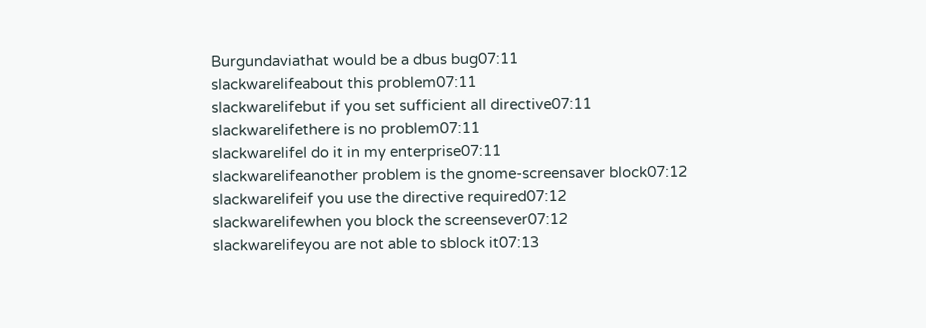Burgundaviathat would be a dbus bug07:11
slackwarelifeabout this problem07:11
slackwarelifebut if you set sufficient all directive07:11
slackwarelifethere is no problem07:11
slackwarelifeI do it in my enterprise07:11
slackwarelifeanother problem is the gnome-screensaver block07:12
slackwarelifeif you use the directive required07:12
slackwarelifewhen you block the screensever07:12
slackwarelifeyou are not able to sblock it07:13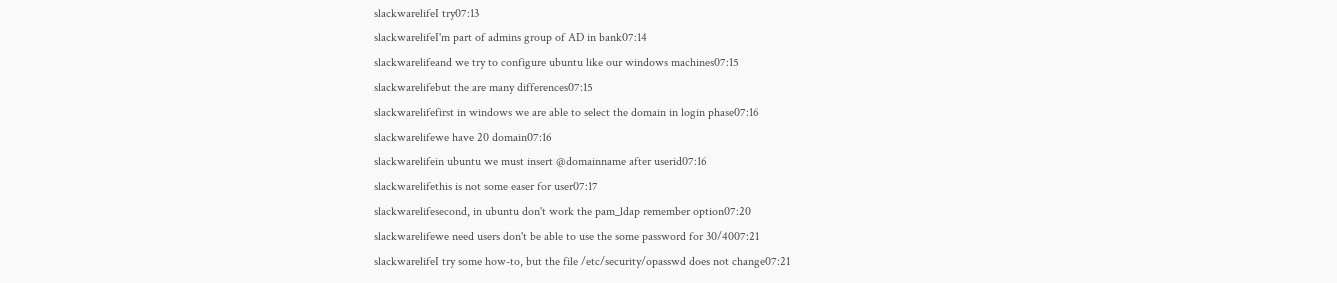slackwarelifeI try07:13
slackwarelifeI'm part of admins group of AD in bank07:14
slackwarelifeand we try to configure ubuntu like our windows machines07:15
slackwarelifebut the are many differences07:15
slackwarelifefirst in windows we are able to select the domain in login phase07:16
slackwarelifewe have 20 domain07:16
slackwarelifein ubuntu we must insert @domainname after userid07:16
slackwarelifethis is not some easer for user07:17
slackwarelifesecond, in ubuntu don't work the pam_ldap remember option07:20
slackwarelifewe need users don't be able to use the some password for 30/4007:21
slackwarelifeI try some how-to, but the file /etc/security/opasswd does not change07:21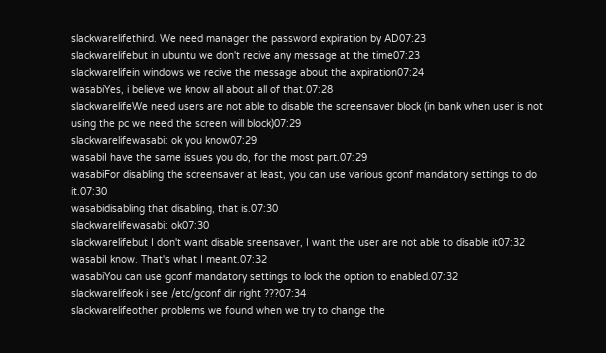slackwarelifethird. We need manager the password expiration by AD07:23
slackwarelifebut in ubuntu we don't recive any message at the time07:23
slackwarelifein windows we recive the message about the axpiration07:24
wasabiYes, i believe we know all about all of that.07:28
slackwarelifeWe need users are not able to disable the screensaver block (in bank when user is not using the pc we need the screen will block)07:29
slackwarelifewasabi: ok you know07:29
wasabiI have the same issues you do, for the most part.07:29
wasabiFor disabling the screensaver at least, you can use various gconf mandatory settings to do it.07:30
wasabidisabling that disabling, that is.07:30
slackwarelifewasabi: ok07:30
slackwarelifebut I don't want disable sreensaver, I want the user are not able to disable it07:32
wasabiI know. That's what I meant.07:32
wasabiYou can use gconf mandatory settings to lock the option to enabled.07:32
slackwarelifeok i see /etc/gconf dir right ???07:34
slackwarelifeother problems we found when we try to change the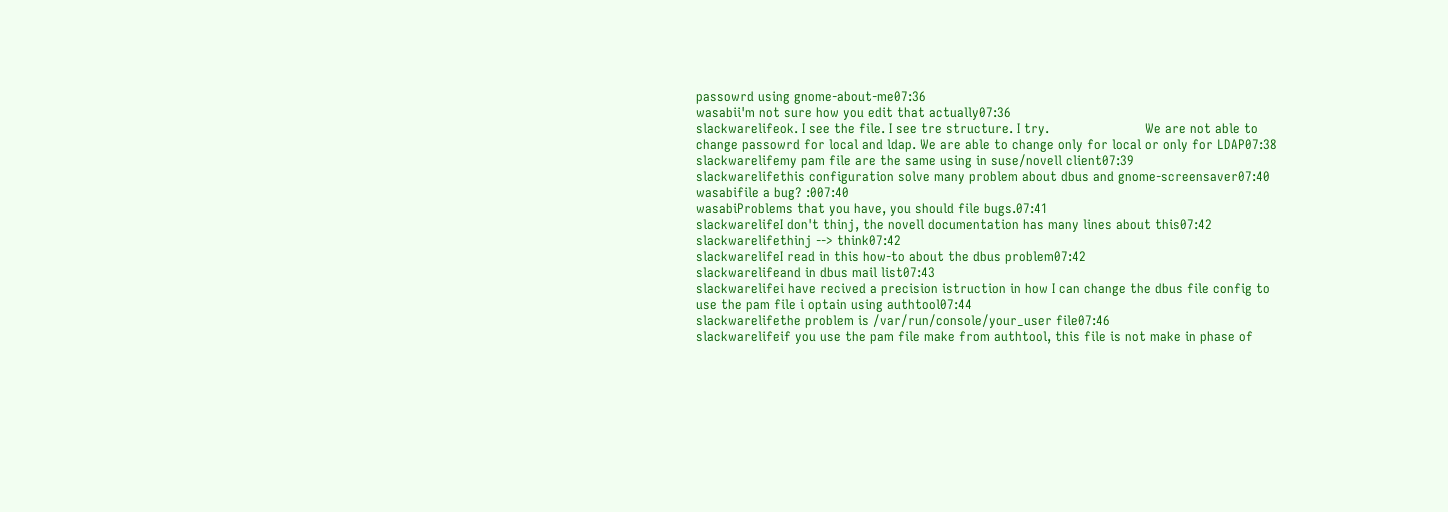passowrd using gnome-about-me07:36
wasabii'm not sure how you edit that actually07:36
slackwarelifeok. I see the file. I see tre structure. I try.                        We are not able to change passowrd for local and ldap. We are able to change only for local or only for LDAP07:38
slackwarelifemy pam file are the same using in suse/novell client07:39
slackwarelifethis configuration solve many problem about dbus and gnome-screensaver07:40
wasabifile a bug? :007:40
wasabiProblems that you have, you should file bugs.07:41
slackwarelifeI don't thinj, the novell documentation has many lines about this07:42
slackwarelifethinj --> think07:42
slackwarelifeI read in this how-to about the dbus problem07:42
slackwarelifeand in dbus mail list07:43
slackwarelifei have recived a precision istruction in how I can change the dbus file config to use the pam file i optain using authtool07:44
slackwarelifethe problem is /var/run/console/your_user file07:46
slackwarelifeif you use the pam file make from authtool, this file is not make in phase of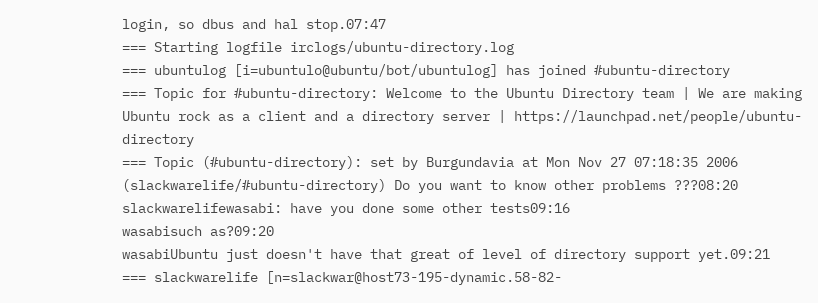login, so dbus and hal stop.07:47
=== Starting logfile irclogs/ubuntu-directory.log
=== ubuntulog [i=ubuntulo@ubuntu/bot/ubuntulog] has joined #ubuntu-directory
=== Topic for #ubuntu-directory: Welcome to the Ubuntu Directory team | We are making Ubuntu rock as a client and a directory server | https://launchpad.net/people/ubuntu-directory
=== Topic (#ubuntu-directory): set by Burgundavia at Mon Nov 27 07:18:35 2006
(slackwarelife/#ubuntu-directory) Do you want to know other problems ???08:20
slackwarelifewasabi: have you done some other tests09:16
wasabisuch as?09:20
wasabiUbuntu just doesn't have that great of level of directory support yet.09:21
=== slackwarelife [n=slackwar@host73-195-dynamic.58-82-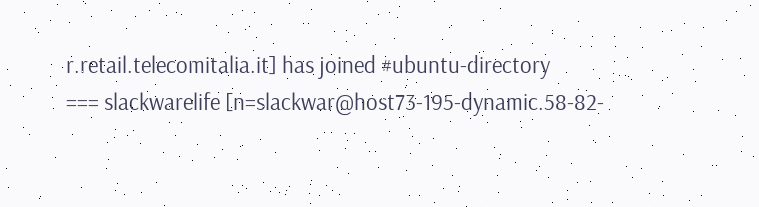r.retail.telecomitalia.it] has joined #ubuntu-directory
=== slackwarelife [n=slackwar@host73-195-dynamic.58-82-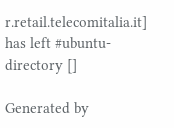r.retail.telecomitalia.it] has left #ubuntu-directory []

Generated by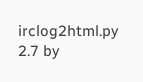irclog2html.py 2.7 by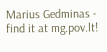Marius Gedminas - find it at mg.pov.lt!